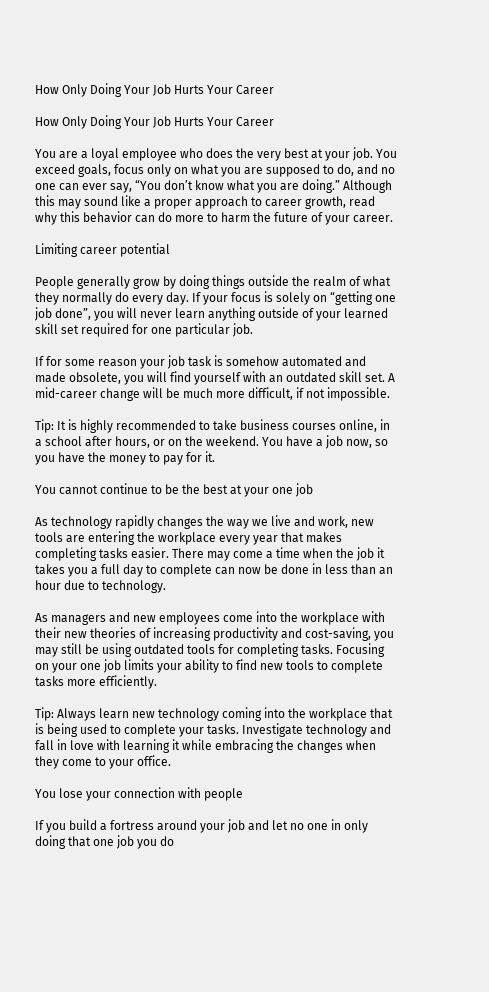How Only Doing Your Job Hurts Your Career

How Only Doing Your Job Hurts Your Career

You are a loyal employee who does the very best at your job. You exceed goals, focus only on what you are supposed to do, and no one can ever say, “You don’t know what you are doing.” Although this may sound like a proper approach to career growth, read why this behavior can do more to harm the future of your career.

Limiting career potential

People generally grow by doing things outside the realm of what they normally do every day. If your focus is solely on “getting one job done”, you will never learn anything outside of your learned skill set required for one particular job.

If for some reason your job task is somehow automated and made obsolete, you will find yourself with an outdated skill set. A mid-career change will be much more difficult, if not impossible.

Tip: It is highly recommended to take business courses online, in a school after hours, or on the weekend. You have a job now, so you have the money to pay for it.

You cannot continue to be the best at your one job

As technology rapidly changes the way we live and work, new tools are entering the workplace every year that makes completing tasks easier. There may come a time when the job it takes you a full day to complete can now be done in less than an hour due to technology.

As managers and new employees come into the workplace with their new theories of increasing productivity and cost-saving, you may still be using outdated tools for completing tasks. Focusing on your one job limits your ability to find new tools to complete tasks more efficiently.

Tip: Always learn new technology coming into the workplace that is being used to complete your tasks. Investigate technology and fall in love with learning it while embracing the changes when they come to your office.

You lose your connection with people

If you build a fortress around your job and let no one in only doing that one job you do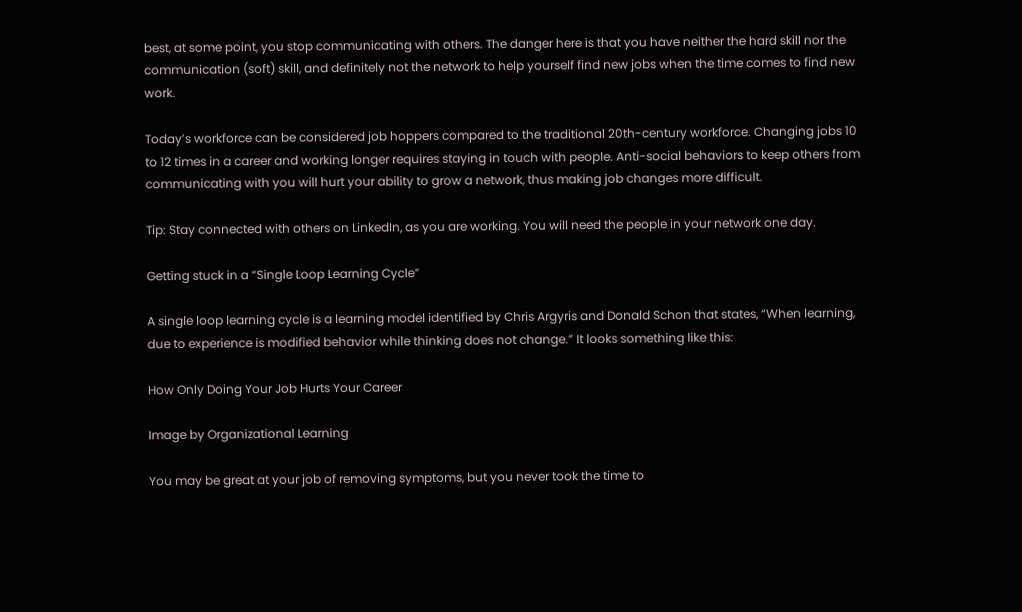best, at some point, you stop communicating with others. The danger here is that you have neither the hard skill nor the communication (soft) skill, and definitely not the network to help yourself find new jobs when the time comes to find new work.

Today’s workforce can be considered job hoppers compared to the traditional 20th-century workforce. Changing jobs 10 to 12 times in a career and working longer requires staying in touch with people. Anti-social behaviors to keep others from communicating with you will hurt your ability to grow a network, thus making job changes more difficult.

Tip: Stay connected with others on LinkedIn, as you are working. You will need the people in your network one day.

Getting stuck in a “Single Loop Learning Cycle”

A single loop learning cycle is a learning model identified by Chris Argyris and Donald Schon that states, “When learning, due to experience is modified behavior while thinking does not change.” It looks something like this:

How Only Doing Your Job Hurts Your Career

Image by Organizational Learning

You may be great at your job of removing symptoms, but you never took the time to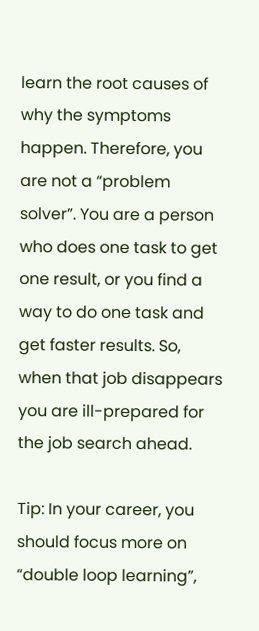learn the root causes of why the symptoms happen. Therefore, you are not a “problem solver”. You are a person who does one task to get one result, or you find a way to do one task and get faster results. So, when that job disappears you are ill-prepared for the job search ahead.

Tip: In your career, you should focus more on “double loop learning”,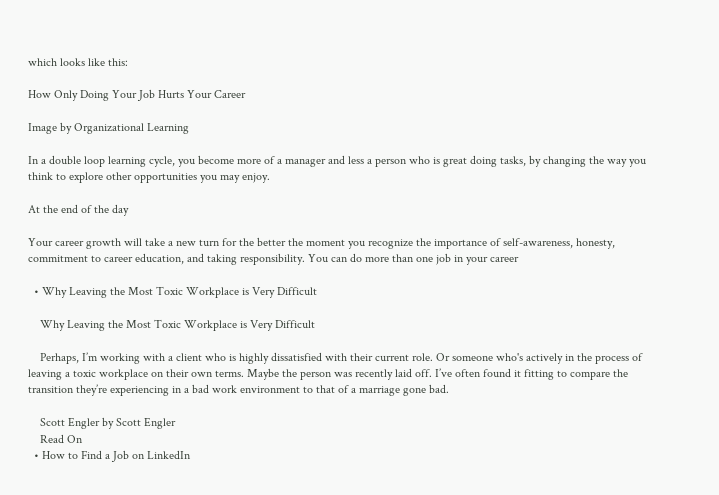which looks like this:

How Only Doing Your Job Hurts Your Career

Image by Organizational Learning

In a double loop learning cycle, you become more of a manager and less a person who is great doing tasks, by changing the way you think to explore other opportunities you may enjoy.

At the end of the day

Your career growth will take a new turn for the better the moment you recognize the importance of self-awareness, honesty, commitment to career education, and taking responsibility. You can do more than one job in your career

  • Why Leaving the Most Toxic Workplace is Very Difficult

    Why Leaving the Most Toxic Workplace is Very Difficult

    Perhaps, I’m working with a client who is highly dissatisfied with their current role. Or someone who's actively in the process of leaving a toxic workplace on their own terms. Maybe the person was recently laid off. I’ve often found it fitting to compare the transition they’re experiencing in a bad work environment to that of a marriage gone bad.

    Scott Engler by Scott Engler
    Read On
  • How to Find a Job on LinkedIn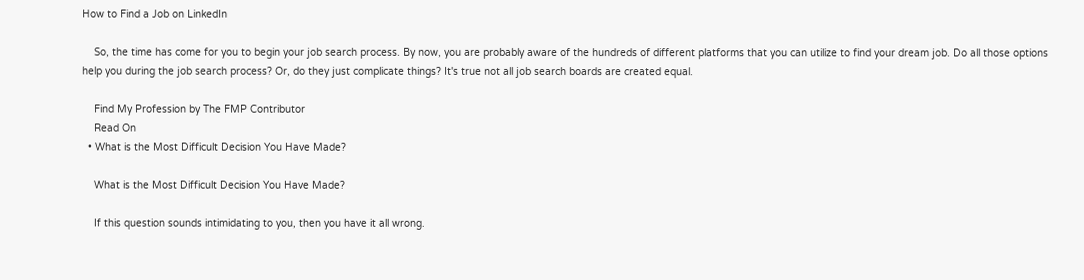How to Find a Job on LinkedIn

    So, the time has come for you to begin your job search process. By now, you are probably aware of the hundreds of different platforms that you can utilize to find your dream job. Do all those options help you during the job search process? Or, do they just complicate things? It's true not all job search boards are created equal.

    Find My Profession by The FMP Contributor
    Read On
  • What is the Most Difficult Decision You Have Made?

    What is the Most Difficult Decision You Have Made?

    If this question sounds intimidating to you, then you have it all wrong.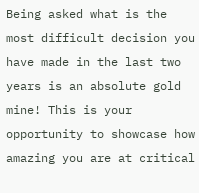Being asked what is the most difficult decision you have made in the last two years is an absolute gold mine! This is your opportunity to showcase how amazing you are at critical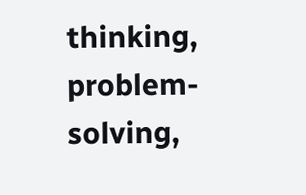thinking, problem-solving,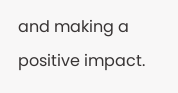and making a positive impact.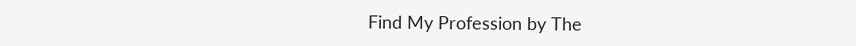Find My Profession by The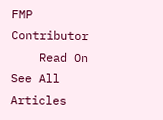FMP Contributor
    Read On
See All Articles